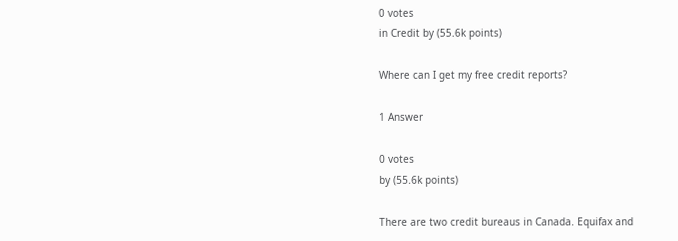0 votes
in Credit by (55.6k points)

Where can I get my free credit reports?

1 Answer

0 votes
by (55.6k points)

There are two credit bureaus in Canada. Equifax and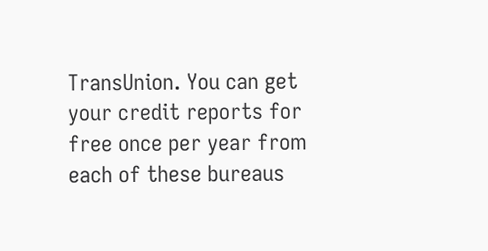TransUnion. You can get your credit reports for free once per year from each of these bureaus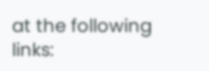at the following links: